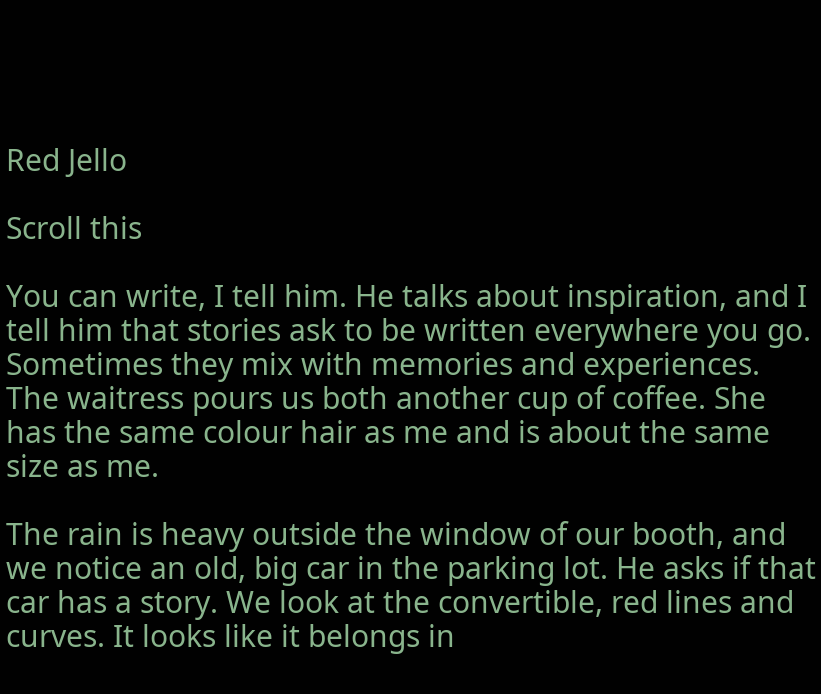Red Jello

Scroll this

You can write, I tell him. He talks about inspiration, and I tell him that stories ask to be written everywhere you go. Sometimes they mix with memories and experiences. The waitress pours us both another cup of coffee. She has the same colour hair as me and is about the same size as me.

The rain is heavy outside the window of our booth, and we notice an old, big car in the parking lot. He asks if that car has a story. We look at the convertible, red lines and curves. It looks like it belongs in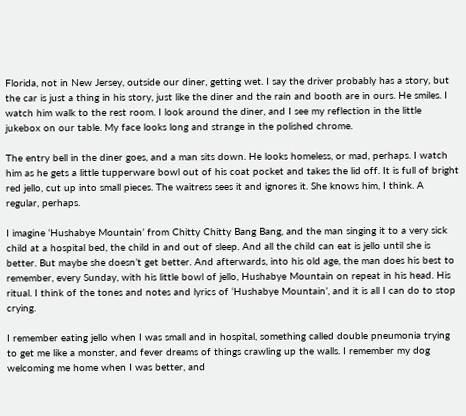Florida, not in New Jersey, outside our diner, getting wet. I say the driver probably has a story, but the car is just a thing in his story, just like the diner and the rain and booth are in ours. He smiles. I watch him walk to the rest room. I look around the diner, and I see my reflection in the little jukebox on our table. My face looks long and strange in the polished chrome.

The entry bell in the diner goes, and a man sits down. He looks homeless, or mad, perhaps. I watch him as he gets a little tupperware bowl out of his coat pocket and takes the lid off. It is full of bright red jello, cut up into small pieces. The waitress sees it and ignores it. She knows him, I think. A regular, perhaps.

I imagine ‘Hushabye Mountain’ from Chitty Chitty Bang Bang, and the man singing it to a very sick child at a hospital bed, the child in and out of sleep. And all the child can eat is jello until she is better. But maybe she doesn’t get better. And afterwards, into his old age, the man does his best to remember, every Sunday, with his little bowl of jello, Hushabye Mountain on repeat in his head. His ritual. I think of the tones and notes and lyrics of ‘Hushabye Mountain’, and it is all I can do to stop crying.

I remember eating jello when I was small and in hospital, something called double pneumonia trying to get me like a monster, and fever dreams of things crawling up the walls. I remember my dog welcoming me home when I was better, and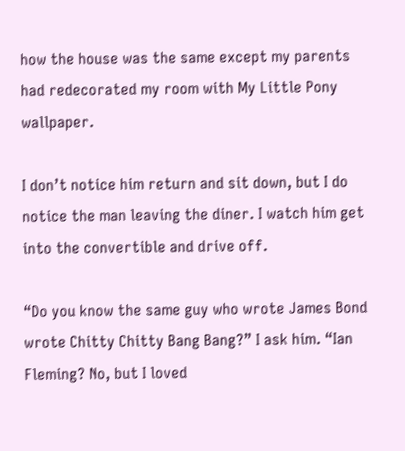how the house was the same except my parents had redecorated my room with My Little Pony wallpaper.

I don’t notice him return and sit down, but I do notice the man leaving the diner. I watch him get into the convertible and drive off.

“Do you know the same guy who wrote James Bond wrote Chitty Chitty Bang Bang?” I ask him. “Ian Fleming? No, but I loved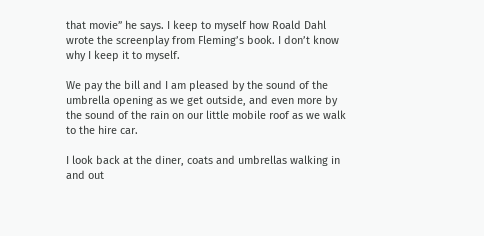that movie” he says. I keep to myself how Roald Dahl wrote the screenplay from Fleming’s book. I don’t know why I keep it to myself.

We pay the bill and I am pleased by the sound of the umbrella opening as we get outside, and even more by the sound of the rain on our little mobile roof as we walk to the hire car.

I look back at the diner, coats and umbrellas walking in and out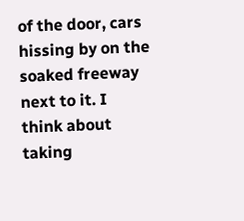of the door, cars hissing by on the soaked freeway next to it. I think about taking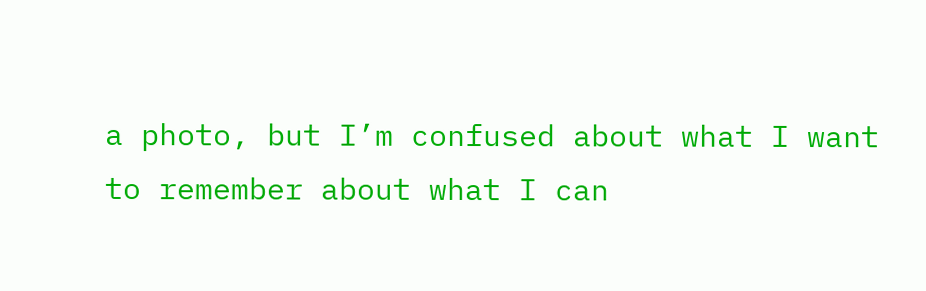a photo, but I’m confused about what I want to remember about what I can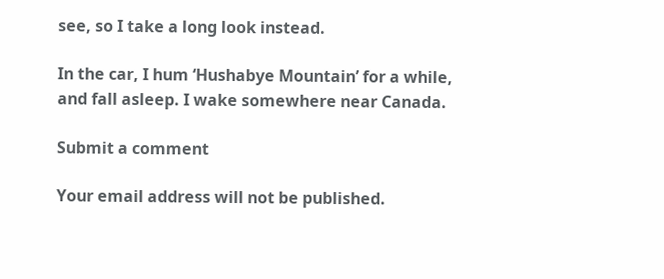see, so I take a long look instead.

In the car, I hum ‘Hushabye Mountain’ for a while, and fall asleep. I wake somewhere near Canada.

Submit a comment

Your email address will not be published.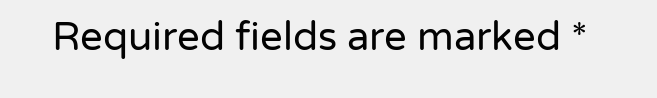Required fields are marked *